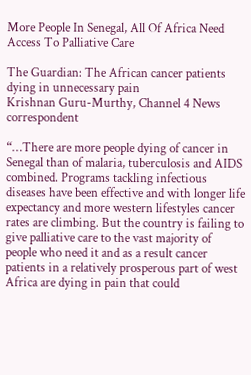More People In Senegal, All Of Africa Need Access To Palliative Care

The Guardian: The African cancer patients dying in unnecessary pain
Krishnan Guru-Murthy, Channel 4 News correspondent

“…There are more people dying of cancer in Senegal than of malaria, tuberculosis and AIDS combined. Programs tackling infectious diseases have been effective and with longer life expectancy and more western lifestyles cancer rates are climbing. But the country is failing to give palliative care to the vast majority of people who need it and as a result cancer patients in a relatively prosperous part of west Africa are dying in pain that could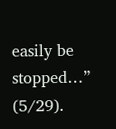easily be stopped…” (5/29).